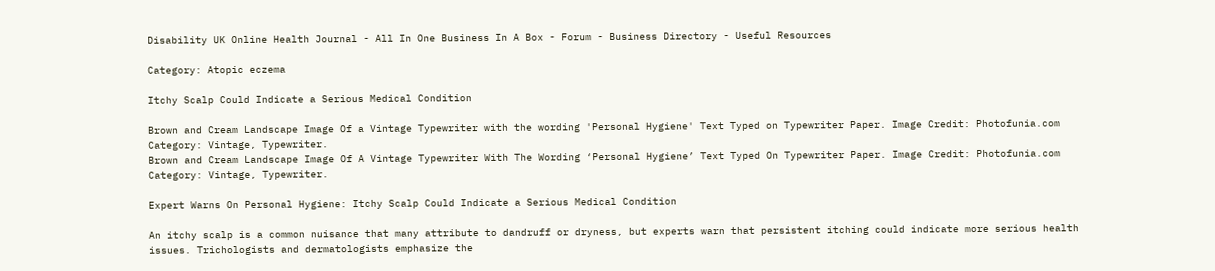Disability UK Online Health Journal - All In One Business In A Box - Forum - Business Directory - Useful Resources

Category: Atopic eczema

Itchy Scalp Could Indicate a Serious Medical Condition

Brown and Cream Landscape Image Of a Vintage Typewriter with the wording 'Personal Hygiene' Text Typed on Typewriter Paper. Image Credit: Photofunia.com Category: Vintage, Typewriter.
Brown and Cream Landscape Image Of A Vintage Typewriter With The Wording ‘Personal Hygiene’ Text Typed On Typewriter Paper. Image Credit: Photofunia.com Category: Vintage, Typewriter.

Expert Warns On Personal Hygiene: Itchy Scalp Could Indicate a Serious Medical Condition

An itchy scalp is a common nuisance that many attribute to dandruff or dryness, but experts warn that persistent itching could indicate more serious health issues. Trichologists and dermatologists emphasize the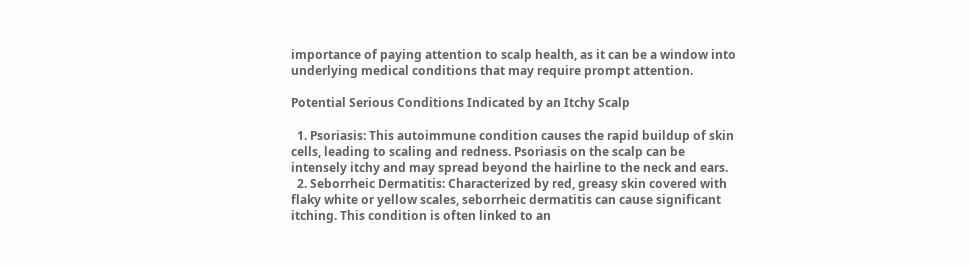importance of paying attention to scalp health, as it can be a window into underlying medical conditions that may require prompt attention.

Potential Serious Conditions Indicated by an Itchy Scalp

  1. Psoriasis: This autoimmune condition causes the rapid buildup of skin cells, leading to scaling and redness. Psoriasis on the scalp can be intensely itchy and may spread beyond the hairline to the neck and ears.
  2. Seborrheic Dermatitis: Characterized by red, greasy skin covered with flaky white or yellow scales, seborrheic dermatitis can cause significant itching. This condition is often linked to an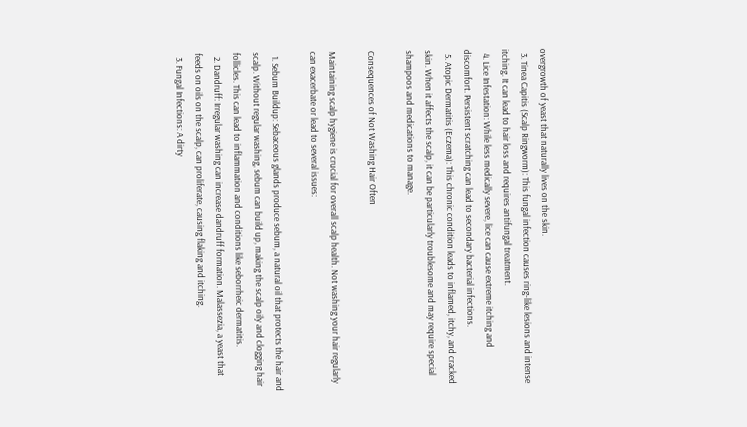overgrowth of yeast that naturally lives on the skin.
  3. Tinea Capitis (Scalp Ringworm): This fungal infection causes ring-like lesions and intense itching. It can lead to hair loss and requires antifungal treatment.
  4. Lice Infestation: While less medically severe, lice can cause extreme itching and discomfort. Persistent scratching can lead to secondary bacterial infections.
  5. Atopic Dermatitis (Eczema): This chronic condition leads to inflamed, itchy, and cracked skin. When it affects the scalp, it can be particularly troublesome and may require special shampoos and medications to manage.

Consequences of Not Washing Hair Often

Maintaining scalp hygiene is crucial for overall scalp health. Not washing your hair regularly can exacerbate or lead to several issues:

  1. Sebum Buildup: Sebaceous glands produce sebum, a natural oil that protects the hair and scalp. Without regular washing, sebum can build up, making the scalp oily and clogging hair follicles. This can lead to inflammation and conditions like seborrheic dermatitis.
  2. Dandruff: Irregular washing can increase dandruff formation. Malassezia, a yeast that feeds on oils on the scalp, can proliferate, causing flaking and itching.
  3. Fungal Infections: A dirty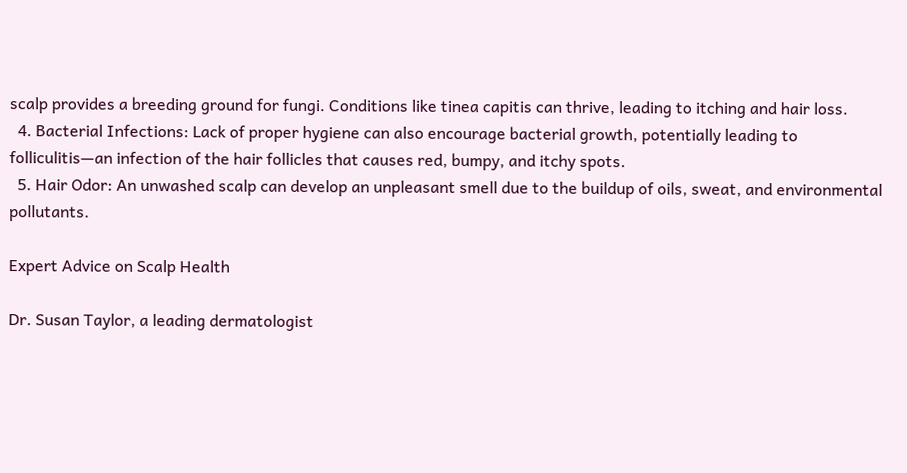scalp provides a breeding ground for fungi. Conditions like tinea capitis can thrive, leading to itching and hair loss.
  4. Bacterial Infections: Lack of proper hygiene can also encourage bacterial growth, potentially leading to folliculitis—an infection of the hair follicles that causes red, bumpy, and itchy spots.
  5. Hair Odor: An unwashed scalp can develop an unpleasant smell due to the buildup of oils, sweat, and environmental pollutants.

Expert Advice on Scalp Health

Dr. Susan Taylor, a leading dermatologist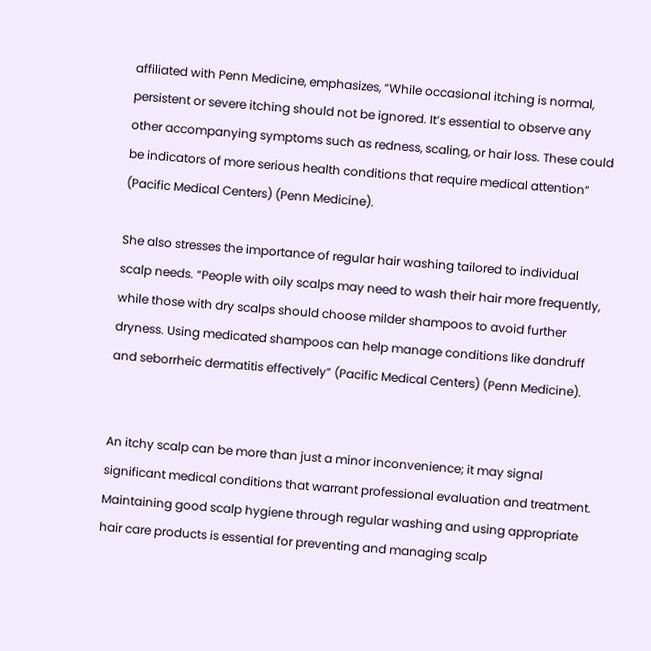affiliated with Penn Medicine, emphasizes, “While occasional itching is normal, persistent or severe itching should not be ignored. It’s essential to observe any other accompanying symptoms such as redness, scaling, or hair loss. These could be indicators of more serious health conditions that require medical attention” (Pacific Medical Centers) (Penn Medicine).

She also stresses the importance of regular hair washing tailored to individual scalp needs. “People with oily scalps may need to wash their hair more frequently, while those with dry scalps should choose milder shampoos to avoid further dryness. Using medicated shampoos can help manage conditions like dandruff and seborrheic dermatitis effectively” (Pacific Medical Centers) (Penn Medicine).


An itchy scalp can be more than just a minor inconvenience; it may signal significant medical conditions that warrant professional evaluation and treatment. Maintaining good scalp hygiene through regular washing and using appropriate hair care products is essential for preventing and managing scalp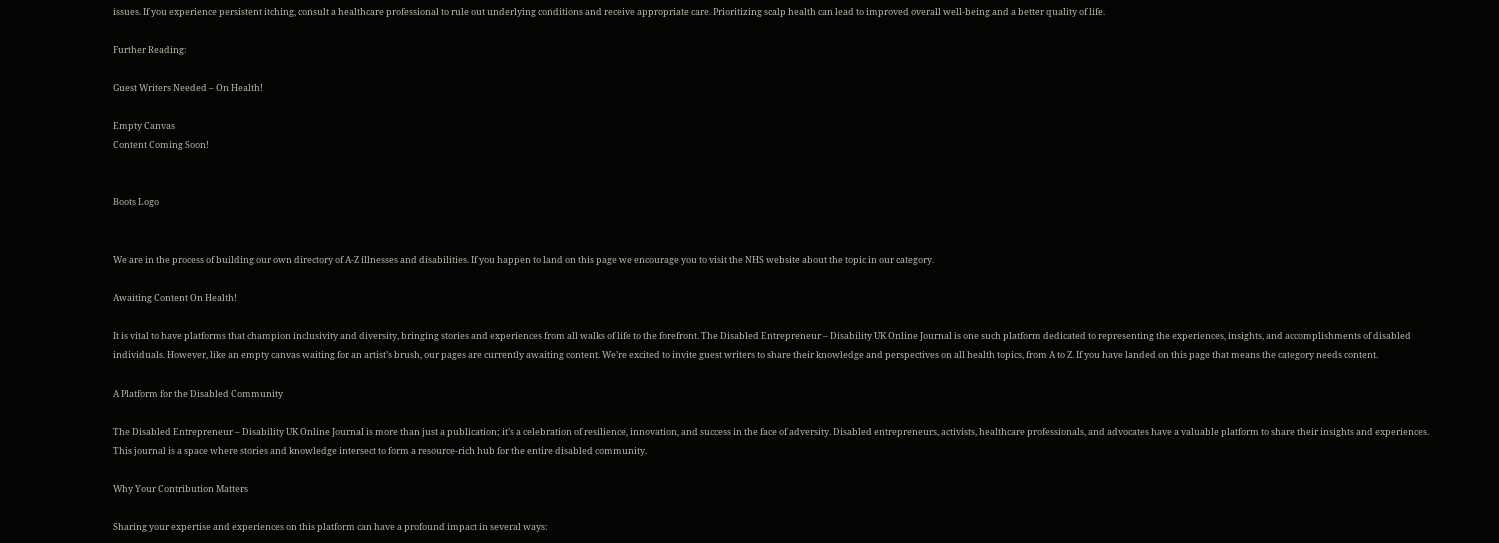issues. If you experience persistent itching, consult a healthcare professional to rule out underlying conditions and receive appropriate care. Prioritizing scalp health can lead to improved overall well-being and a better quality of life.

Further Reading:

Guest Writers Needed – On Health!

Empty Canvas
Content Coming Soon!


Boots Logo


We are in the process of building our own directory of A-Z illnesses and disabilities. If you happen to land on this page we encourage you to visit the NHS website about the topic in our category.

Awaiting Content On Health!

It is vital to have platforms that champion inclusivity and diversity, bringing stories and experiences from all walks of life to the forefront. The Disabled Entrepreneur – Disability UK Online Journal is one such platform dedicated to representing the experiences, insights, and accomplishments of disabled individuals. However, like an empty canvas waiting for an artist’s brush, our pages are currently awaiting content. We’re excited to invite guest writers to share their knowledge and perspectives on all health topics, from A to Z. If you have landed on this page that means the category needs content.

A Platform for the Disabled Community

The Disabled Entrepreneur – Disability UK Online Journal is more than just a publication; it’s a celebration of resilience, innovation, and success in the face of adversity. Disabled entrepreneurs, activists, healthcare professionals, and advocates have a valuable platform to share their insights and experiences. This journal is a space where stories and knowledge intersect to form a resource-rich hub for the entire disabled community.

Why Your Contribution Matters

Sharing your expertise and experiences on this platform can have a profound impact in several ways: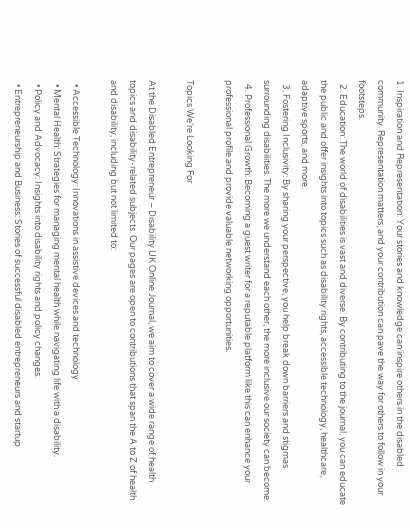1. Inspiration and Representation: Your stories and knowledge can inspire others in the disabled community. Representation matters, and your contribution can pave the way for others to follow in your footsteps.
  2. Education: The world of disabilities is vast and diverse. By contributing to the journal, you can educate the public and offer insights into topics such as disability rights, accessible technology, healthcare, adaptive sports, and more.
  3. Fostering Inclusivity: By sharing your perspective, you help break down barriers and stigmas surrounding disabilities. The more we understand each other, the more inclusive our society can become.
  4. Professional Growth: Becoming a guest writer for a reputable platform like this can enhance your professional profile and provide valuable networking opportunities.

Topics We’re Looking For

At the Disabled Entrepreneur – Disability UK Online Journal, we aim to cover a wide range of health topics and disability-related subjects. Our pages are open to contributions that span the A to Z of health and disability, including but not limited to:

  • Accessible Technology: Innovations in assistive devices and technology.
  • Mental Health: Strategies for managing mental health while navigating life with a disability.
  • Policy and Advocacy: Insights into disability rights and policy changes.
  • Entrepreneurship and Business: Stories of successful disabled entrepreneurs and startup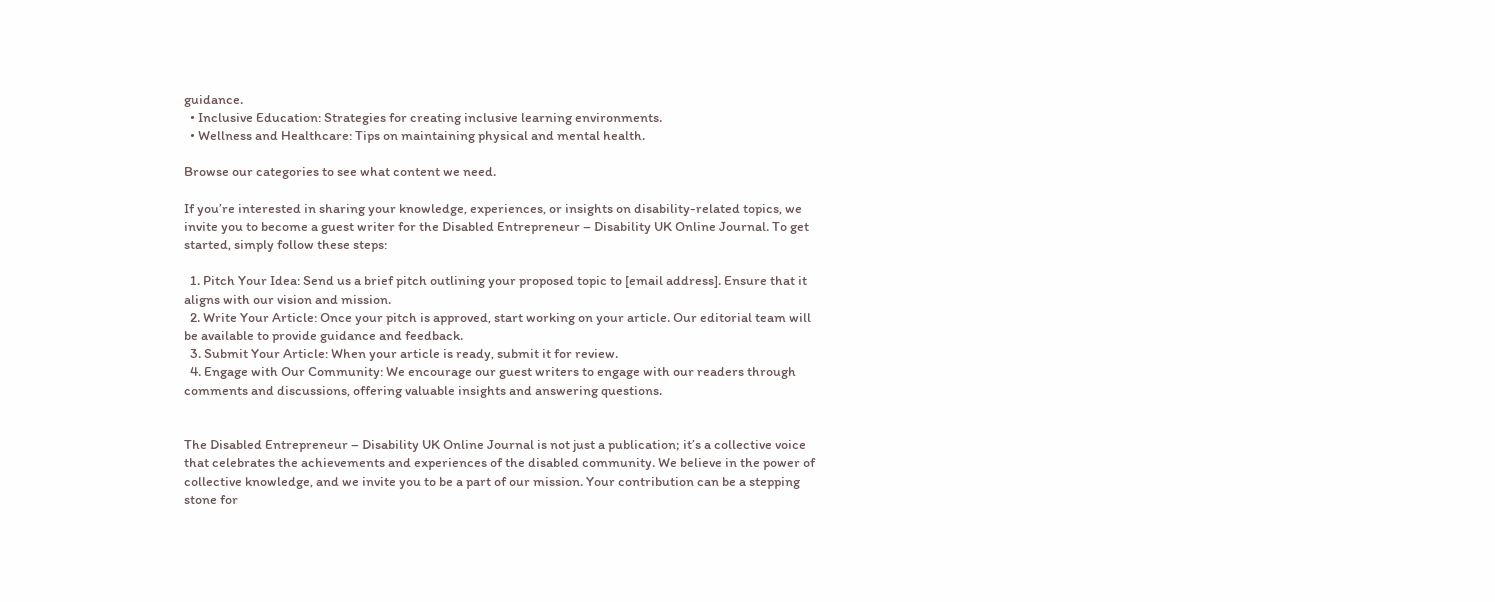guidance.
  • Inclusive Education: Strategies for creating inclusive learning environments.
  • Wellness and Healthcare: Tips on maintaining physical and mental health.

Browse our categories to see what content we need.

If you’re interested in sharing your knowledge, experiences, or insights on disability-related topics, we invite you to become a guest writer for the Disabled Entrepreneur – Disability UK Online Journal. To get started, simply follow these steps:

  1. Pitch Your Idea: Send us a brief pitch outlining your proposed topic to [email address]. Ensure that it aligns with our vision and mission.
  2. Write Your Article: Once your pitch is approved, start working on your article. Our editorial team will be available to provide guidance and feedback.
  3. Submit Your Article: When your article is ready, submit it for review.
  4. Engage with Our Community: We encourage our guest writers to engage with our readers through comments and discussions, offering valuable insights and answering questions.


The Disabled Entrepreneur – Disability UK Online Journal is not just a publication; it’s a collective voice that celebrates the achievements and experiences of the disabled community. We believe in the power of collective knowledge, and we invite you to be a part of our mission. Your contribution can be a stepping stone for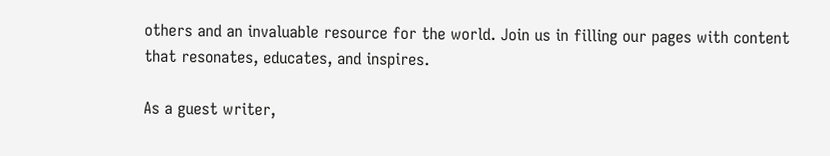others and an invaluable resource for the world. Join us in filling our pages with content that resonates, educates, and inspires.

As a guest writer,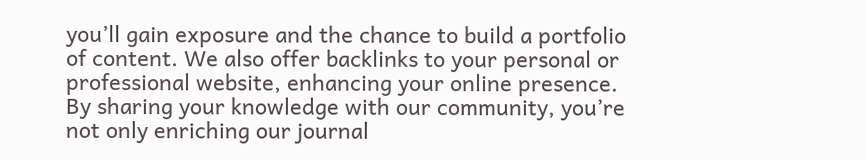you’ll gain exposure and the chance to build a portfolio of content. We also offer backlinks to your personal or professional website, enhancing your online presence. By sharing your knowledge with our community, you’re not only enriching our journal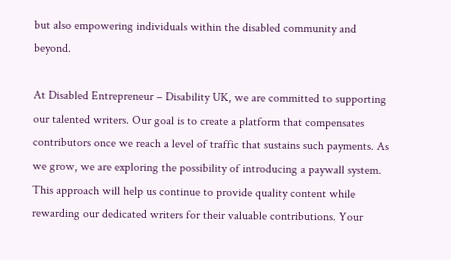but also empowering individuals within the disabled community and beyond.

At Disabled Entrepreneur – Disability UK, we are committed to supporting our talented writers. Our goal is to create a platform that compensates contributors once we reach a level of traffic that sustains such payments. As we grow, we are exploring the possibility of introducing a paywall system. This approach will help us continue to provide quality content while rewarding our dedicated writers for their valuable contributions. Your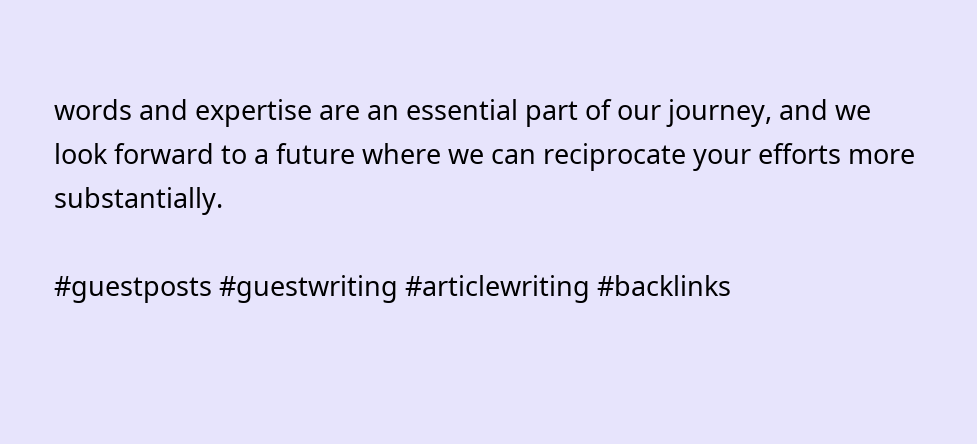words and expertise are an essential part of our journey, and we look forward to a future where we can reciprocate your efforts more substantially.

#guestposts #guestwriting #articlewriting #backlinks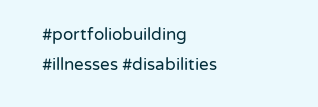#portfoliobuilding #illnesses #disabilities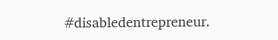#disabledentrepreneur.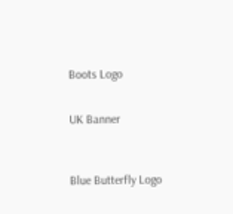Boots Logo


UK Banner



Blue Butterfly Logo